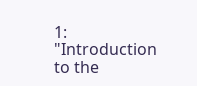1: "Introduction to the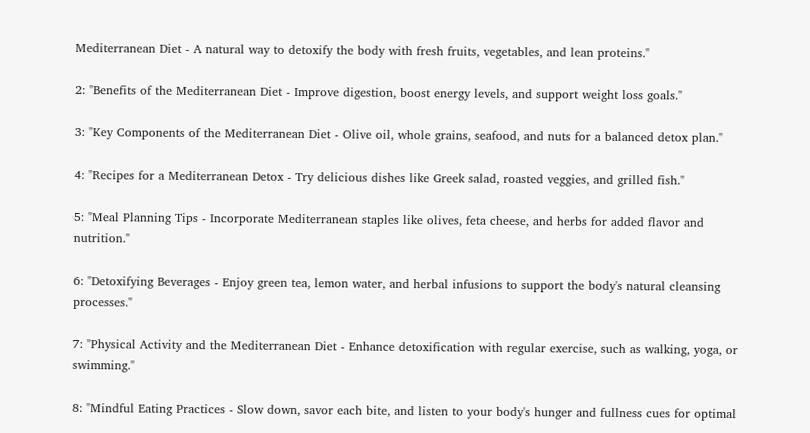Mediterranean Diet - A natural way to detoxify the body with fresh fruits, vegetables, and lean proteins."

2: "Benefits of the Mediterranean Diet - Improve digestion, boost energy levels, and support weight loss goals."

3: "Key Components of the Mediterranean Diet - Olive oil, whole grains, seafood, and nuts for a balanced detox plan."

4: "Recipes for a Mediterranean Detox - Try delicious dishes like Greek salad, roasted veggies, and grilled fish."

5: "Meal Planning Tips - Incorporate Mediterranean staples like olives, feta cheese, and herbs for added flavor and nutrition."

6: "Detoxifying Beverages - Enjoy green tea, lemon water, and herbal infusions to support the body's natural cleansing processes."

7: "Physical Activity and the Mediterranean Diet - Enhance detoxification with regular exercise, such as walking, yoga, or swimming."

8: "Mindful Eating Practices - Slow down, savor each bite, and listen to your body's hunger and fullness cues for optimal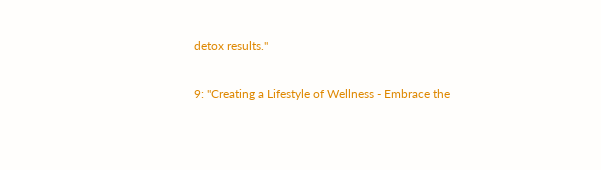detox results."

9: "Creating a Lifestyle of Wellness - Embrace the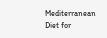Mediterranean Diet for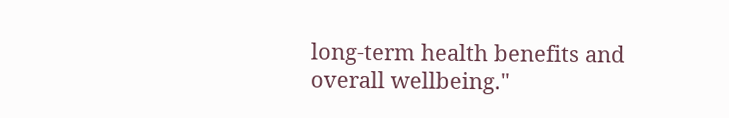long-term health benefits and overall wellbeing."